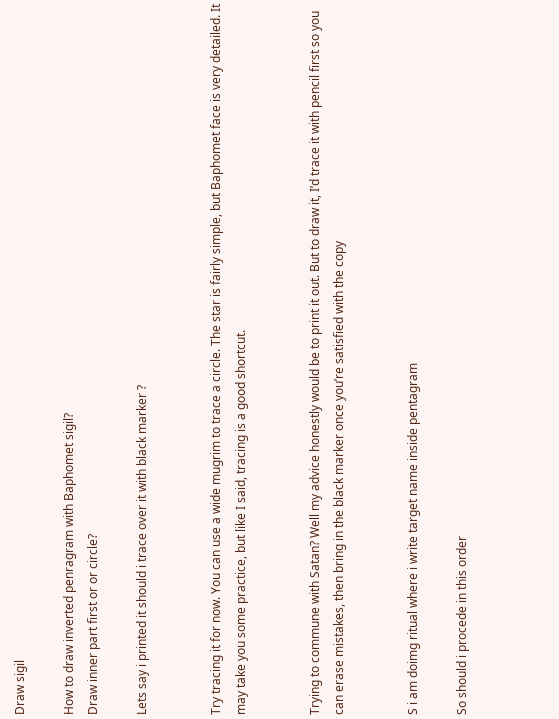Draw sigil

How to draw inverted penragram with Baphomet sigil?
Draw inner part first or or circle?

Lets say i printed it should i trace over it with black marker ?


Try tracing it for now. You can use a wide mugrim to trace a circle. The star is fairly simple, but Baphomet face is very detailed. It may take you some practice, but like I said, tracing is a good shortcut.


Trying to commune with Satan? Well my advice honestly would be to print it out. But to draw it, I’d trace it with pencil first so you can erase mistakes, then bring in the black marker once you’re satisfied with the copy


S i am doimg ritual where i write target name inside pentagram

So should i procede in this order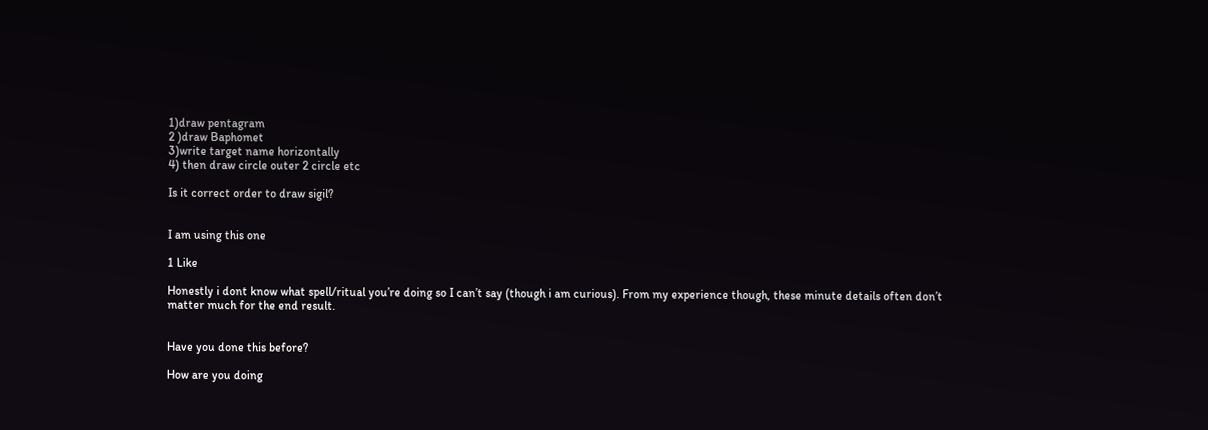1)draw pentagram
2 )draw Baphomet
3)write target name horizontally
4) then draw circle outer 2 circle etc

Is it correct order to draw sigil?


I am using this one

1 Like

Honestly i dont know what spell/ritual you’re doing so I can’t say (though i am curious). From my experience though, these minute details often don’t matter much for the end result.


Have you done this before?

How are you doing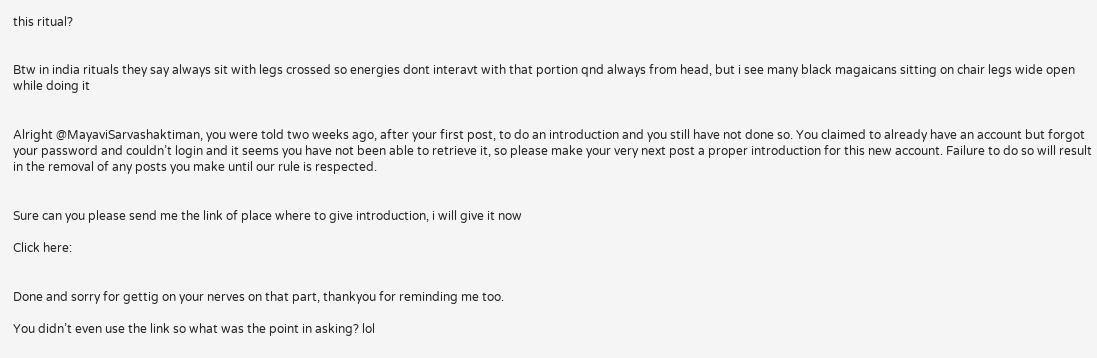this ritual?


Btw in india rituals they say always sit with legs crossed so energies dont interavt with that portion qnd always from head, but i see many black magaicans sitting on chair legs wide open while doing it


Alright @MayaviSarvashaktiman, you were told two weeks ago, after your first post, to do an introduction and you still have not done so. You claimed to already have an account but forgot your password and couldn’t login and it seems you have not been able to retrieve it, so please make your very next post a proper introduction for this new account. Failure to do so will result in the removal of any posts you make until our rule is respected.


Sure can you please send me the link of place where to give introduction, i will give it now

Click here:


Done and sorry for gettig on your nerves on that part, thankyou for reminding me too.

You didn’t even use the link so what was the point in asking? lol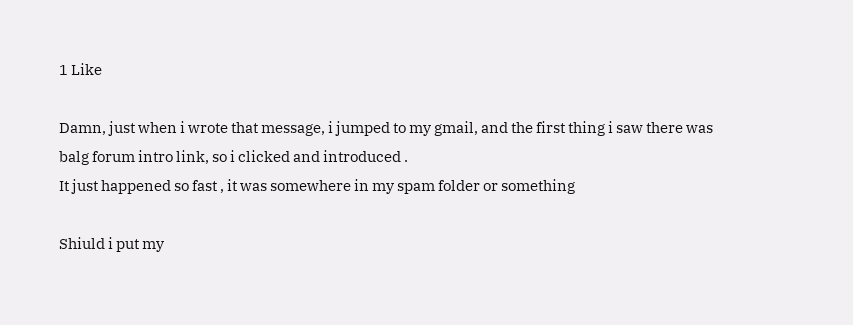1 Like

Damn, just when i wrote that message, i jumped to my gmail, and the first thing i saw there was balg forum intro link, so i clicked and introduced .
It just happened so fast , it was somewhere in my spam folder or something

Shiuld i put my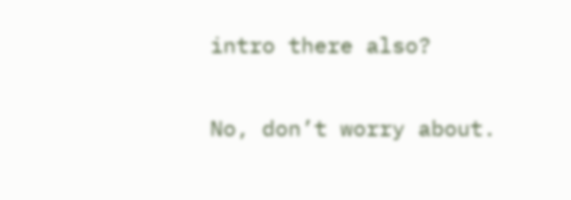intro there also?

No, don’t worry about.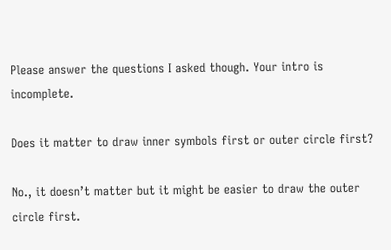Please answer the questions I asked though. Your intro is incomplete.

Does it matter to draw inner symbols first or outer circle first?

No., it doesn’t matter but it might be easier to draw the outer circle first.